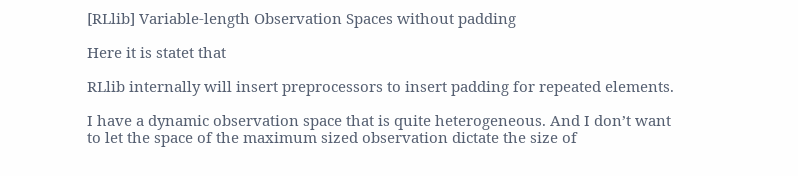[RLlib] Variable-length Observation Spaces without padding

Here it is statet that

RLlib internally will insert preprocessors to insert padding for repeated elements.

I have a dynamic observation space that is quite heterogeneous. And I don’t want to let the space of the maximum sized observation dictate the size of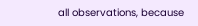all observations, because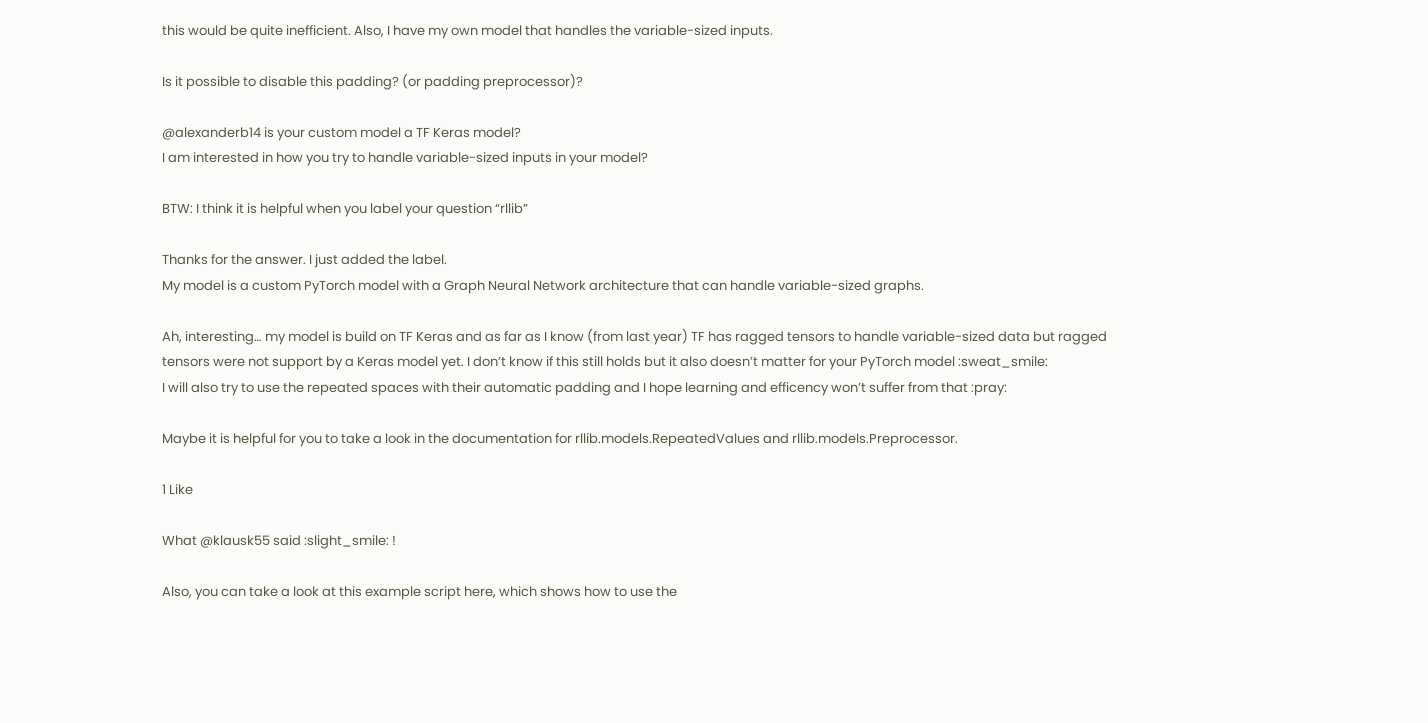this would be quite inefficient. Also, I have my own model that handles the variable-sized inputs.

Is it possible to disable this padding? (or padding preprocessor)?

@alexanderb14 is your custom model a TF Keras model?
I am interested in how you try to handle variable-sized inputs in your model?

BTW: I think it is helpful when you label your question “rllib”

Thanks for the answer. I just added the label.
My model is a custom PyTorch model with a Graph Neural Network architecture that can handle variable-sized graphs.

Ah, interesting… my model is build on TF Keras and as far as I know (from last year) TF has ragged tensors to handle variable-sized data but ragged tensors were not support by a Keras model yet. I don’t know if this still holds but it also doesn’t matter for your PyTorch model :sweat_smile:
I will also try to use the repeated spaces with their automatic padding and I hope learning and efficency won’t suffer from that :pray:

Maybe it is helpful for you to take a look in the documentation for rllib.models.RepeatedValues and rllib.models.Preprocessor.

1 Like

What @klausk55 said :slight_smile: !

Also, you can take a look at this example script here, which shows how to use the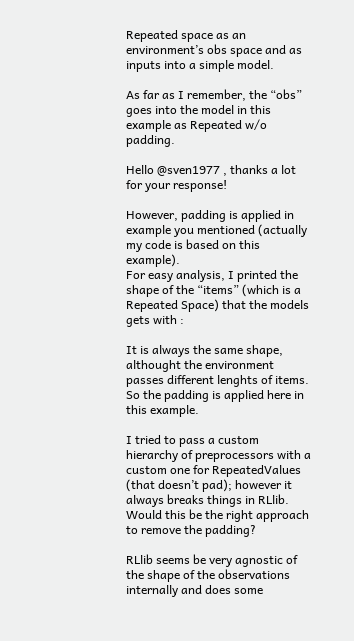Repeated space as an environment’s obs space and as inputs into a simple model.

As far as I remember, the “obs” goes into the model in this example as Repeated w/o padding.

Hello @sven1977 , thanks a lot for your response!

However, padding is applied in example you mentioned (actually my code is based on this example).
For easy analysis, I printed the shape of the “items” (which is a Repeated Space) that the models gets with :

It is always the same shape, althought the environment passes different lenghts of items. So the padding is applied here in this example.

I tried to pass a custom hierarchy of preprocessors with a custom one for RepeatedValues (that doesn’t pad); however it always breaks things in RLlib.
Would this be the right approach to remove the padding?

RLlib seems be very agnostic of the shape of the observations internally and does some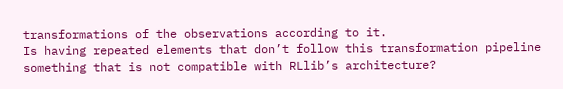transformations of the observations according to it.
Is having repeated elements that don’t follow this transformation pipeline something that is not compatible with RLlib’s architecture?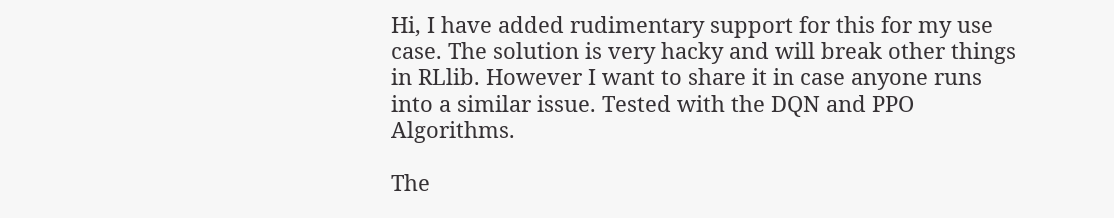Hi, I have added rudimentary support for this for my use case. The solution is very hacky and will break other things in RLlib. However I want to share it in case anyone runs into a similar issue. Tested with the DQN and PPO Algorithms.

The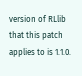version of RLlib that this patch applies to is 1.1.0.